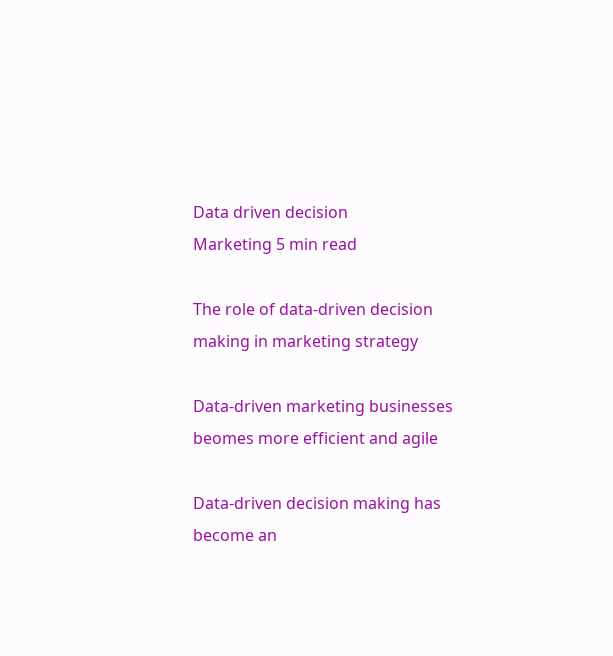Data driven decision
Marketing 5 min read

The role of data-driven decision making in marketing strategy

Data-driven marketing businesses beomes more efficient and agile

Data-driven decision making has become an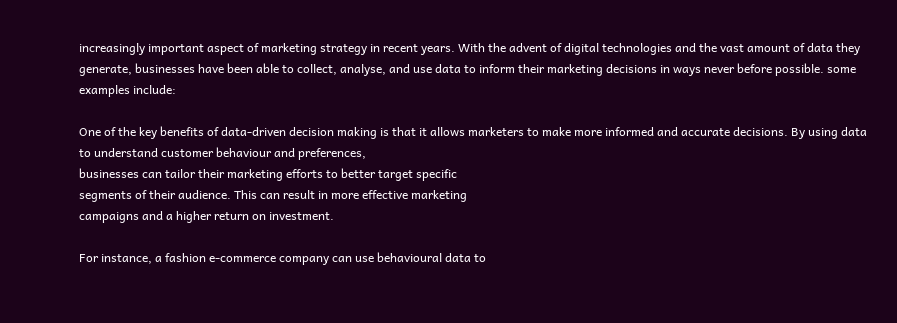increasingly important aspect of marketing strategy in recent years. With the advent of digital technologies and the vast amount of data they generate, businesses have been able to collect, analyse, and use data to inform their marketing decisions in ways never before possible. some examples include:

One of the key benefits of data-driven decision making is that it allows marketers to make more informed and accurate decisions. By using data to understand customer behaviour and preferences,
businesses can tailor their marketing efforts to better target specific
segments of their audience. This can result in more effective marketing
campaigns and a higher return on investment.

For instance, a fashion e-commerce company can use behavioural data to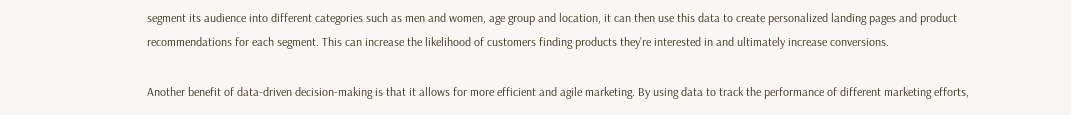segment its audience into different categories such as men and women, age group and location, it can then use this data to create personalized landing pages and product recommendations for each segment. This can increase the likelihood of customers finding products they’re interested in and ultimately increase conversions.

Another benefit of data-driven decision-making is that it allows for more efficient and agile marketing. By using data to track the performance of different marketing efforts,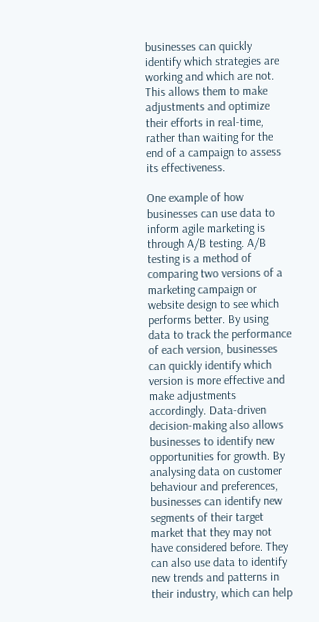businesses can quickly
identify which strategies are working and which are not. This allows them to make adjustments and optimize their efforts in real-time, rather than waiting for the end of a campaign to assess its effectiveness.

One example of how businesses can use data to inform agile marketing is through A/B testing. A/B testing is a method of comparing two versions of a marketing campaign or website design to see which performs better. By using data to track the performance of each version, businesses can quickly identify which version is more effective and make adjustments accordingly. Data-driven decision-making also allows businesses to identify new opportunities for growth. By analysing data on customer behaviour and preferences, businesses can identify new segments of their target market that they may not have considered before. They can also use data to identify new trends and patterns in their industry, which can help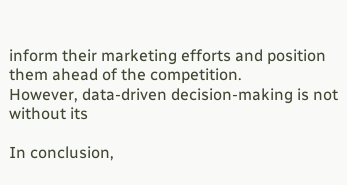inform their marketing efforts and position them ahead of the competition.
However, data-driven decision-making is not without its

In conclusion,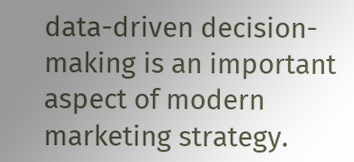data-driven decision-making is an important aspect of modern marketing strategy.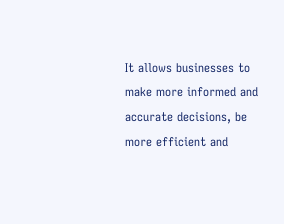It allows businesses to make more informed and accurate decisions, be more efficient and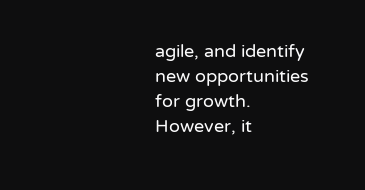agile, and identify new opportunities for growth. However, it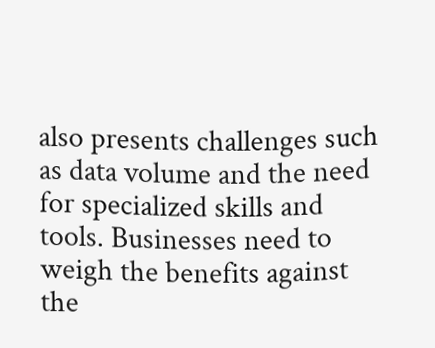also presents challenges such as data volume and the need for specialized skills and tools. Businesses need to weigh the benefits against the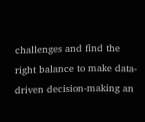challenges and find the right balance to make data-driven decision-making an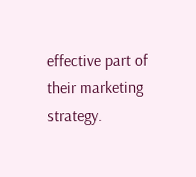effective part of their marketing strategy.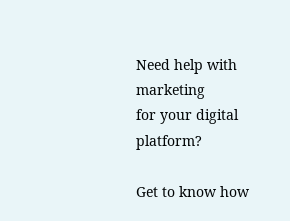Need help with marketing
for your digital platform?

Get to know how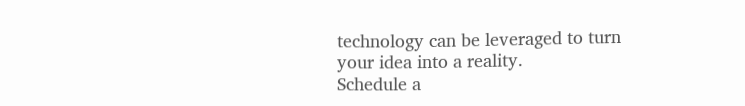technology can be leveraged to turn your idea into a reality.
Schedule a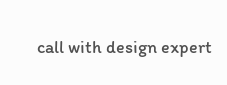call with design expert